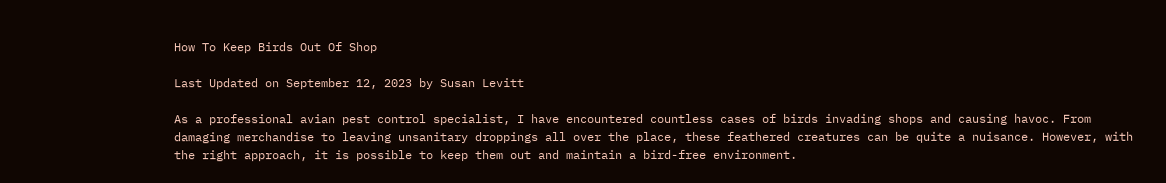How To Keep Birds Out Of Shop

Last Updated on September 12, 2023 by Susan Levitt

As a professional avian pest control specialist, I have encountered countless cases of birds invading shops and causing havoc. From damaging merchandise to leaving unsanitary droppings all over the place, these feathered creatures can be quite a nuisance. However, with the right approach, it is possible to keep them out and maintain a bird-free environment.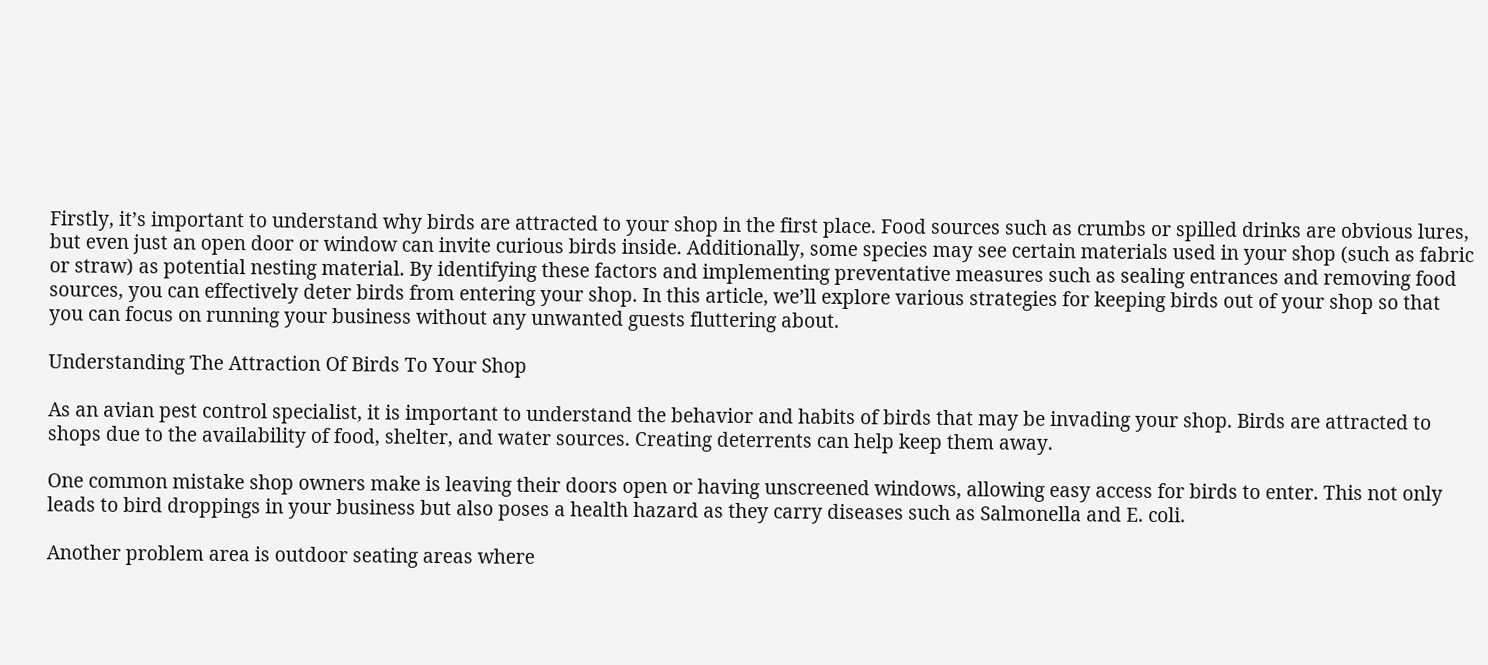Firstly, it’s important to understand why birds are attracted to your shop in the first place. Food sources such as crumbs or spilled drinks are obvious lures, but even just an open door or window can invite curious birds inside. Additionally, some species may see certain materials used in your shop (such as fabric or straw) as potential nesting material. By identifying these factors and implementing preventative measures such as sealing entrances and removing food sources, you can effectively deter birds from entering your shop. In this article, we’ll explore various strategies for keeping birds out of your shop so that you can focus on running your business without any unwanted guests fluttering about.

Understanding The Attraction Of Birds To Your Shop

As an avian pest control specialist, it is important to understand the behavior and habits of birds that may be invading your shop. Birds are attracted to shops due to the availability of food, shelter, and water sources. Creating deterrents can help keep them away.

One common mistake shop owners make is leaving their doors open or having unscreened windows, allowing easy access for birds to enter. This not only leads to bird droppings in your business but also poses a health hazard as they carry diseases such as Salmonella and E. coli.

Another problem area is outdoor seating areas where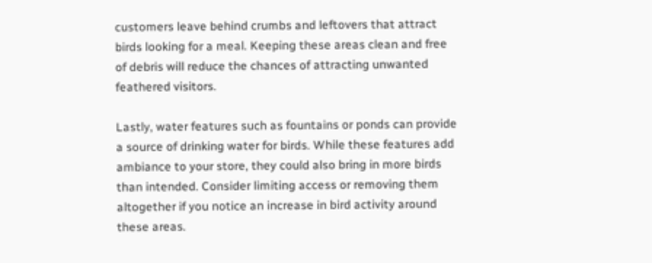customers leave behind crumbs and leftovers that attract birds looking for a meal. Keeping these areas clean and free of debris will reduce the chances of attracting unwanted feathered visitors.

Lastly, water features such as fountains or ponds can provide a source of drinking water for birds. While these features add ambiance to your store, they could also bring in more birds than intended. Consider limiting access or removing them altogether if you notice an increase in bird activity around these areas.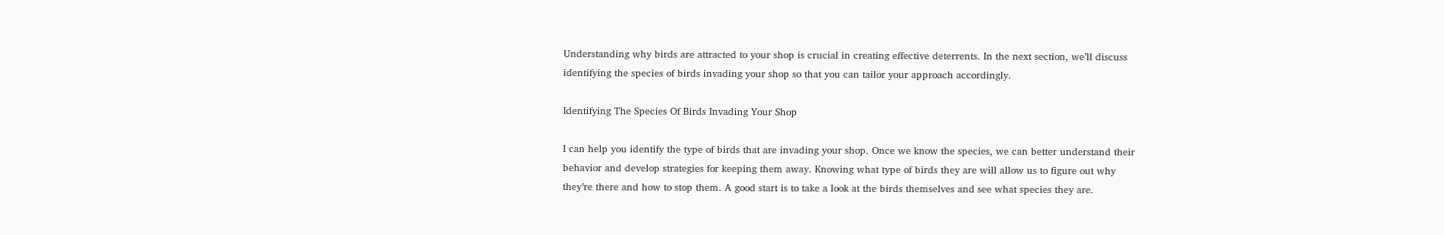Understanding why birds are attracted to your shop is crucial in creating effective deterrents. In the next section, we’ll discuss identifying the species of birds invading your shop so that you can tailor your approach accordingly.

Identifying The Species Of Birds Invading Your Shop

I can help you identify the type of birds that are invading your shop. Once we know the species, we can better understand their behavior and develop strategies for keeping them away. Knowing what type of birds they are will allow us to figure out why they’re there and how to stop them. A good start is to take a look at the birds themselves and see what species they are.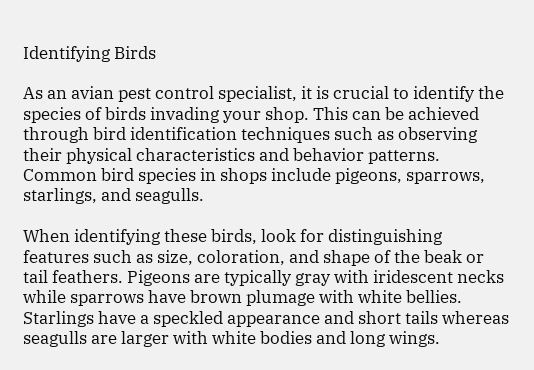Identifying Birds

As an avian pest control specialist, it is crucial to identify the species of birds invading your shop. This can be achieved through bird identification techniques such as observing their physical characteristics and behavior patterns. Common bird species in shops include pigeons, sparrows, starlings, and seagulls.

When identifying these birds, look for distinguishing features such as size, coloration, and shape of the beak or tail feathers. Pigeons are typically gray with iridescent necks while sparrows have brown plumage with white bellies. Starlings have a speckled appearance and short tails whereas seagulls are larger with white bodies and long wings.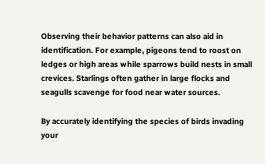Observing their behavior patterns can also aid in identification. For example, pigeons tend to roost on ledges or high areas while sparrows build nests in small crevices. Starlings often gather in large flocks and seagulls scavenge for food near water sources.

By accurately identifying the species of birds invading your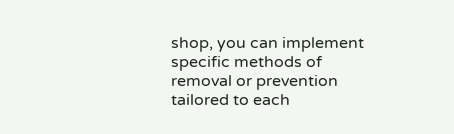shop, you can implement specific methods of removal or prevention tailored to each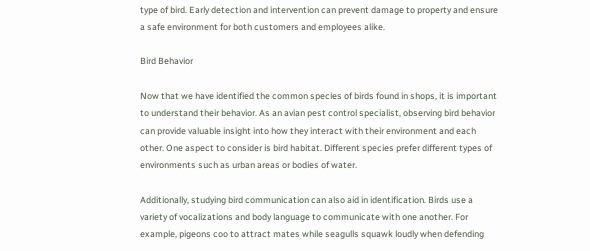type of bird. Early detection and intervention can prevent damage to property and ensure a safe environment for both customers and employees alike.

Bird Behavior

Now that we have identified the common species of birds found in shops, it is important to understand their behavior. As an avian pest control specialist, observing bird behavior can provide valuable insight into how they interact with their environment and each other. One aspect to consider is bird habitat. Different species prefer different types of environments such as urban areas or bodies of water.

Additionally, studying bird communication can also aid in identification. Birds use a variety of vocalizations and body language to communicate with one another. For example, pigeons coo to attract mates while seagulls squawk loudly when defending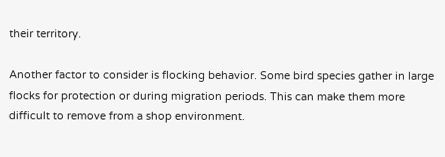their territory.

Another factor to consider is flocking behavior. Some bird species gather in large flocks for protection or during migration periods. This can make them more difficult to remove from a shop environment.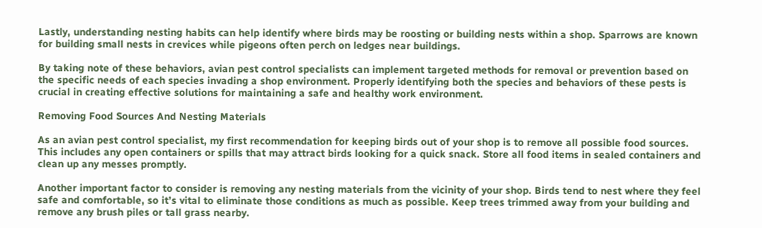Lastly, understanding nesting habits can help identify where birds may be roosting or building nests within a shop. Sparrows are known for building small nests in crevices while pigeons often perch on ledges near buildings.

By taking note of these behaviors, avian pest control specialists can implement targeted methods for removal or prevention based on the specific needs of each species invading a shop environment. Properly identifying both the species and behaviors of these pests is crucial in creating effective solutions for maintaining a safe and healthy work environment.

Removing Food Sources And Nesting Materials

As an avian pest control specialist, my first recommendation for keeping birds out of your shop is to remove all possible food sources. This includes any open containers or spills that may attract birds looking for a quick snack. Store all food items in sealed containers and clean up any messes promptly.

Another important factor to consider is removing any nesting materials from the vicinity of your shop. Birds tend to nest where they feel safe and comfortable, so it’s vital to eliminate those conditions as much as possible. Keep trees trimmed away from your building and remove any brush piles or tall grass nearby.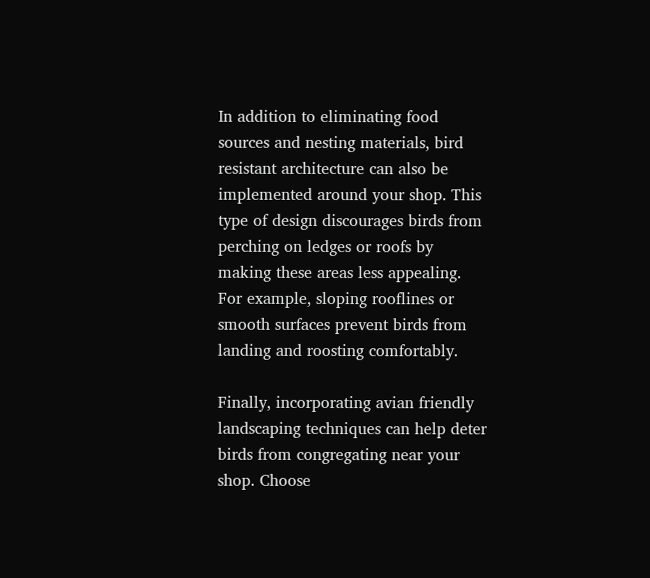In addition to eliminating food sources and nesting materials, bird resistant architecture can also be implemented around your shop. This type of design discourages birds from perching on ledges or roofs by making these areas less appealing. For example, sloping rooflines or smooth surfaces prevent birds from landing and roosting comfortably.

Finally, incorporating avian friendly landscaping techniques can help deter birds from congregating near your shop. Choose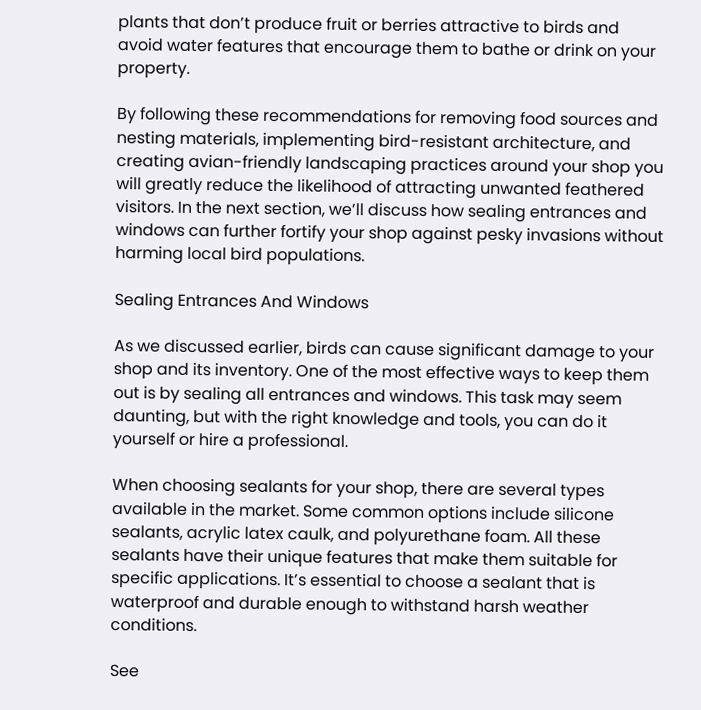plants that don’t produce fruit or berries attractive to birds and avoid water features that encourage them to bathe or drink on your property.

By following these recommendations for removing food sources and nesting materials, implementing bird-resistant architecture, and creating avian-friendly landscaping practices around your shop you will greatly reduce the likelihood of attracting unwanted feathered visitors. In the next section, we’ll discuss how sealing entrances and windows can further fortify your shop against pesky invasions without harming local bird populations.

Sealing Entrances And Windows

As we discussed earlier, birds can cause significant damage to your shop and its inventory. One of the most effective ways to keep them out is by sealing all entrances and windows. This task may seem daunting, but with the right knowledge and tools, you can do it yourself or hire a professional.

When choosing sealants for your shop, there are several types available in the market. Some common options include silicone sealants, acrylic latex caulk, and polyurethane foam. All these sealants have their unique features that make them suitable for specific applications. It’s essential to choose a sealant that is waterproof and durable enough to withstand harsh weather conditions.

See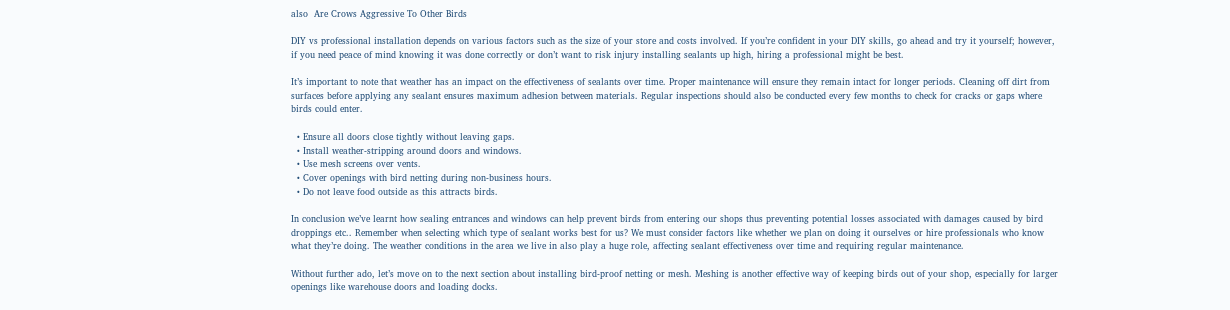also  Are Crows Aggressive To Other Birds

DIY vs professional installation depends on various factors such as the size of your store and costs involved. If you’re confident in your DIY skills, go ahead and try it yourself; however, if you need peace of mind knowing it was done correctly or don’t want to risk injury installing sealants up high, hiring a professional might be best.

It’s important to note that weather has an impact on the effectiveness of sealants over time. Proper maintenance will ensure they remain intact for longer periods. Cleaning off dirt from surfaces before applying any sealant ensures maximum adhesion between materials. Regular inspections should also be conducted every few months to check for cracks or gaps where birds could enter.

  • Ensure all doors close tightly without leaving gaps.
  • Install weather-stripping around doors and windows.
  • Use mesh screens over vents.
  • Cover openings with bird netting during non-business hours.
  • Do not leave food outside as this attracts birds.

In conclusion we’ve learnt how sealing entrances and windows can help prevent birds from entering our shops thus preventing potential losses associated with damages caused by bird droppings etc.. Remember when selecting which type of sealant works best for us? We must consider factors like whether we plan on doing it ourselves or hire professionals who know what they’re doing. The weather conditions in the area we live in also play a huge role, affecting sealant effectiveness over time and requiring regular maintenance.

Without further ado, let’s move on to the next section about installing bird-proof netting or mesh. Meshing is another effective way of keeping birds out of your shop, especially for larger openings like warehouse doors and loading docks.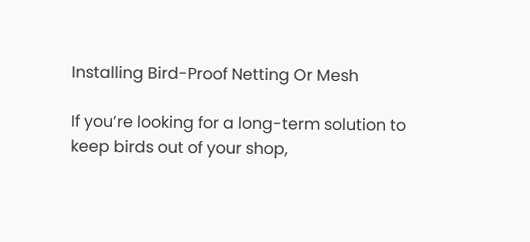Installing Bird-Proof Netting Or Mesh

If you’re looking for a long-term solution to keep birds out of your shop,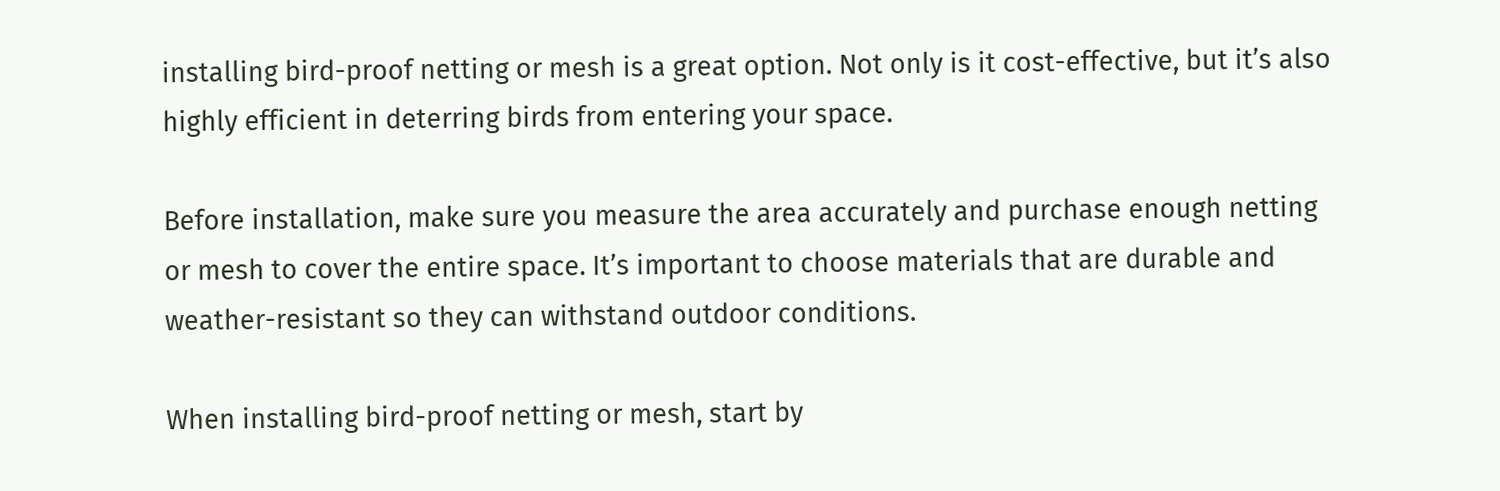installing bird-proof netting or mesh is a great option. Not only is it cost-effective, but it’s also highly efficient in deterring birds from entering your space.

Before installation, make sure you measure the area accurately and purchase enough netting or mesh to cover the entire space. It’s important to choose materials that are durable and weather-resistant so they can withstand outdoor conditions.

When installing bird-proof netting or mesh, start by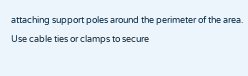attaching support poles around the perimeter of the area. Use cable ties or clamps to secure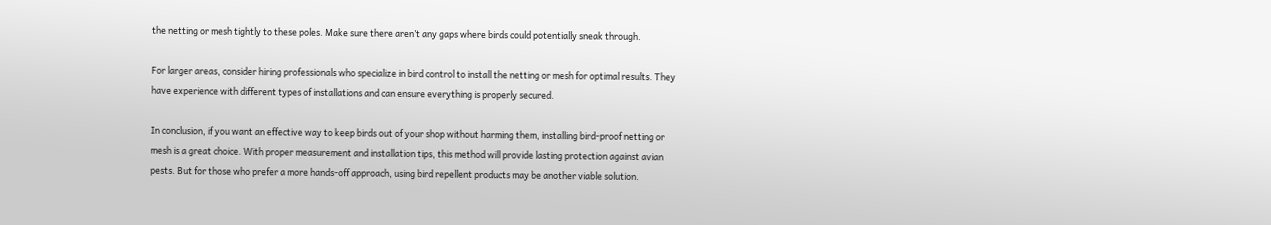the netting or mesh tightly to these poles. Make sure there aren’t any gaps where birds could potentially sneak through.

For larger areas, consider hiring professionals who specialize in bird control to install the netting or mesh for optimal results. They have experience with different types of installations and can ensure everything is properly secured.

In conclusion, if you want an effective way to keep birds out of your shop without harming them, installing bird-proof netting or mesh is a great choice. With proper measurement and installation tips, this method will provide lasting protection against avian pests. But for those who prefer a more hands-off approach, using bird repellent products may be another viable solution.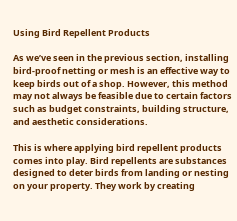Using Bird Repellent Products

As we’ve seen in the previous section, installing bird-proof netting or mesh is an effective way to keep birds out of a shop. However, this method may not always be feasible due to certain factors such as budget constraints, building structure, and aesthetic considerations.

This is where applying bird repellent products comes into play. Bird repellents are substances designed to deter birds from landing or nesting on your property. They work by creating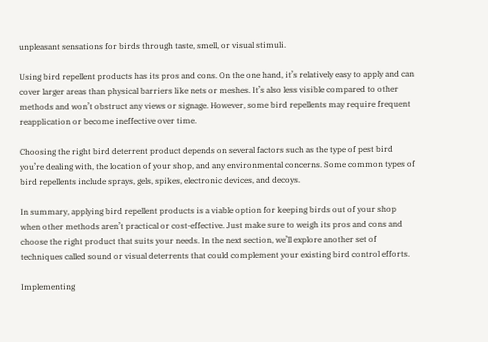unpleasant sensations for birds through taste, smell, or visual stimuli.

Using bird repellent products has its pros and cons. On the one hand, it’s relatively easy to apply and can cover larger areas than physical barriers like nets or meshes. It’s also less visible compared to other methods and won’t obstruct any views or signage. However, some bird repellents may require frequent reapplication or become ineffective over time.

Choosing the right bird deterrent product depends on several factors such as the type of pest bird you’re dealing with, the location of your shop, and any environmental concerns. Some common types of bird repellents include sprays, gels, spikes, electronic devices, and decoys.

In summary, applying bird repellent products is a viable option for keeping birds out of your shop when other methods aren’t practical or cost-effective. Just make sure to weigh its pros and cons and choose the right product that suits your needs. In the next section, we’ll explore another set of techniques called sound or visual deterrents that could complement your existing bird control efforts.

Implementing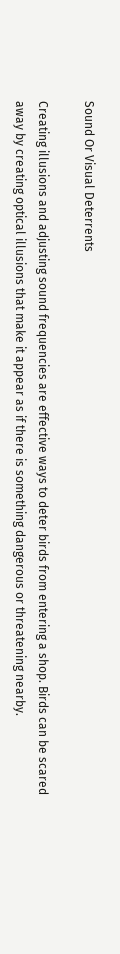Sound Or Visual Deterrents

Creating illusions and adjusting sound frequencies are effective ways to deter birds from entering a shop. Birds can be scared away by creating optical illusions that make it appear as if there is something dangerous or threatening nearby.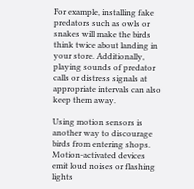For example, installing fake predators such as owls or snakes will make the birds think twice about landing in your store. Additionally, playing sounds of predator calls or distress signals at appropriate intervals can also keep them away.

Using motion sensors is another way to discourage birds from entering shops. Motion-activated devices emit loud noises or flashing lights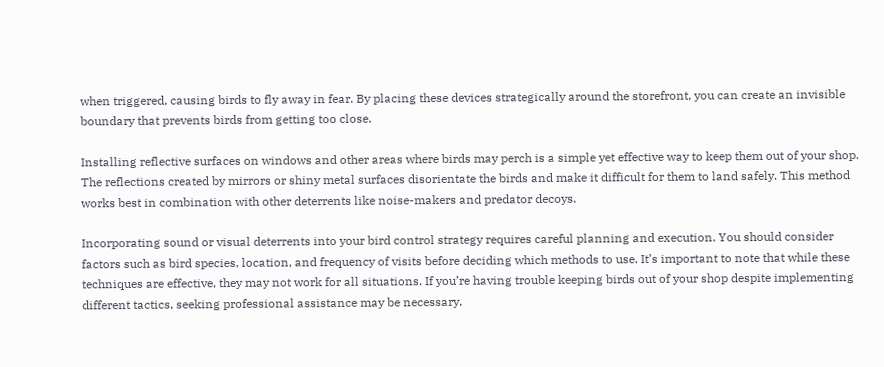when triggered, causing birds to fly away in fear. By placing these devices strategically around the storefront, you can create an invisible boundary that prevents birds from getting too close.

Installing reflective surfaces on windows and other areas where birds may perch is a simple yet effective way to keep them out of your shop. The reflections created by mirrors or shiny metal surfaces disorientate the birds and make it difficult for them to land safely. This method works best in combination with other deterrents like noise-makers and predator decoys.

Incorporating sound or visual deterrents into your bird control strategy requires careful planning and execution. You should consider factors such as bird species, location, and frequency of visits before deciding which methods to use. It’s important to note that while these techniques are effective, they may not work for all situations. If you’re having trouble keeping birds out of your shop despite implementing different tactics, seeking professional assistance may be necessary.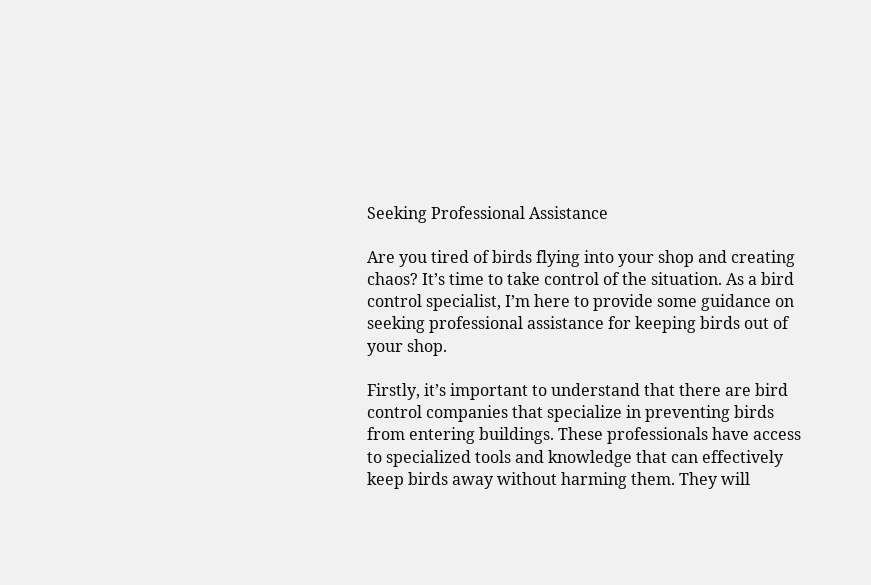Seeking Professional Assistance

Are you tired of birds flying into your shop and creating chaos? It’s time to take control of the situation. As a bird control specialist, I’m here to provide some guidance on seeking professional assistance for keeping birds out of your shop.

Firstly, it’s important to understand that there are bird control companies that specialize in preventing birds from entering buildings. These professionals have access to specialized tools and knowledge that can effectively keep birds away without harming them. They will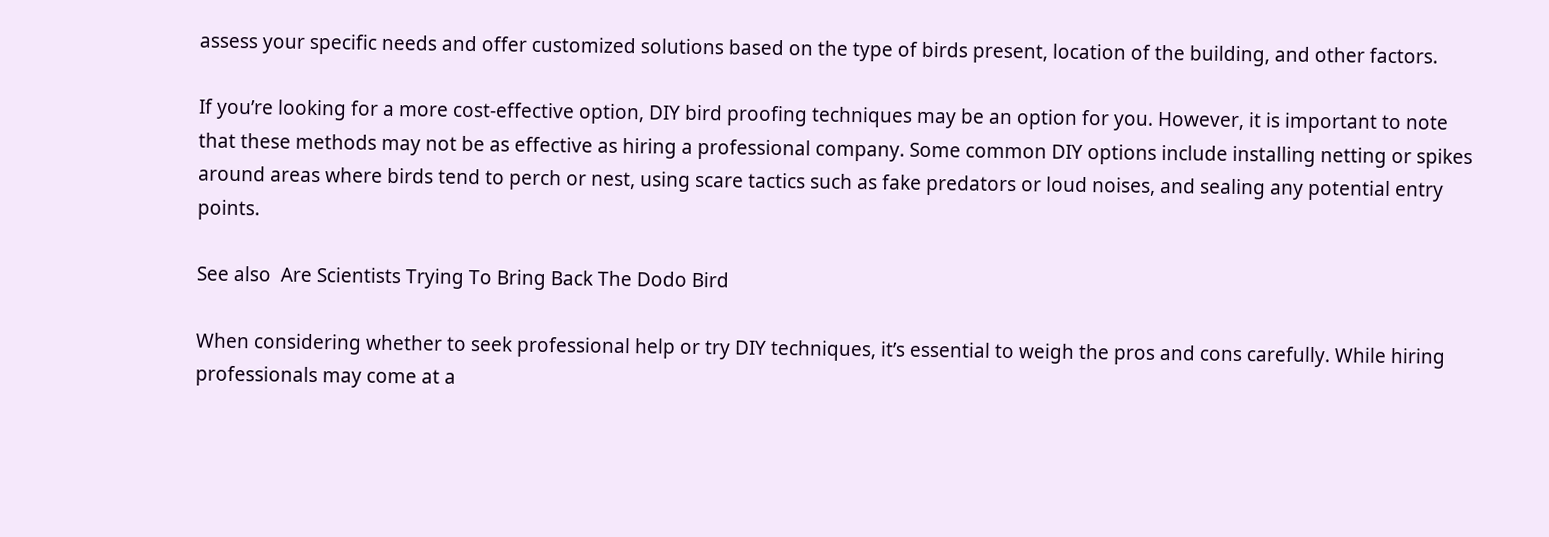assess your specific needs and offer customized solutions based on the type of birds present, location of the building, and other factors.

If you’re looking for a more cost-effective option, DIY bird proofing techniques may be an option for you. However, it is important to note that these methods may not be as effective as hiring a professional company. Some common DIY options include installing netting or spikes around areas where birds tend to perch or nest, using scare tactics such as fake predators or loud noises, and sealing any potential entry points.

See also  Are Scientists Trying To Bring Back The Dodo Bird

When considering whether to seek professional help or try DIY techniques, it’s essential to weigh the pros and cons carefully. While hiring professionals may come at a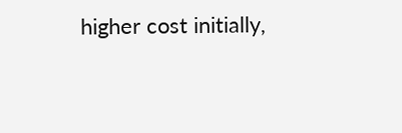higher cost initially,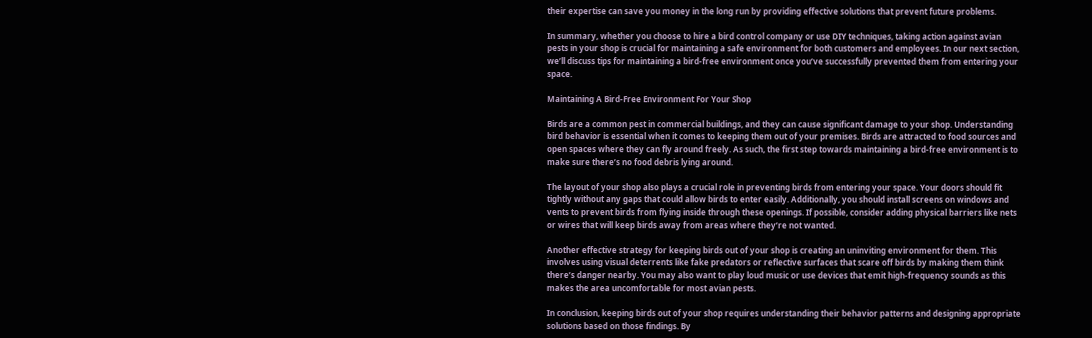their expertise can save you money in the long run by providing effective solutions that prevent future problems.

In summary, whether you choose to hire a bird control company or use DIY techniques, taking action against avian pests in your shop is crucial for maintaining a safe environment for both customers and employees. In our next section, we’ll discuss tips for maintaining a bird-free environment once you’ve successfully prevented them from entering your space.

Maintaining A Bird-Free Environment For Your Shop

Birds are a common pest in commercial buildings, and they can cause significant damage to your shop. Understanding bird behavior is essential when it comes to keeping them out of your premises. Birds are attracted to food sources and open spaces where they can fly around freely. As such, the first step towards maintaining a bird-free environment is to make sure there’s no food debris lying around.

The layout of your shop also plays a crucial role in preventing birds from entering your space. Your doors should fit tightly without any gaps that could allow birds to enter easily. Additionally, you should install screens on windows and vents to prevent birds from flying inside through these openings. If possible, consider adding physical barriers like nets or wires that will keep birds away from areas where they’re not wanted.

Another effective strategy for keeping birds out of your shop is creating an uninviting environment for them. This involves using visual deterrents like fake predators or reflective surfaces that scare off birds by making them think there’s danger nearby. You may also want to play loud music or use devices that emit high-frequency sounds as this makes the area uncomfortable for most avian pests.

In conclusion, keeping birds out of your shop requires understanding their behavior patterns and designing appropriate solutions based on those findings. By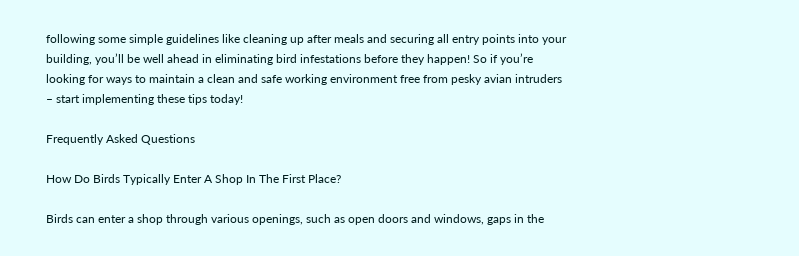following some simple guidelines like cleaning up after meals and securing all entry points into your building, you’ll be well ahead in eliminating bird infestations before they happen! So if you’re looking for ways to maintain a clean and safe working environment free from pesky avian intruders – start implementing these tips today!

Frequently Asked Questions

How Do Birds Typically Enter A Shop In The First Place?

Birds can enter a shop through various openings, such as open doors and windows, gaps in the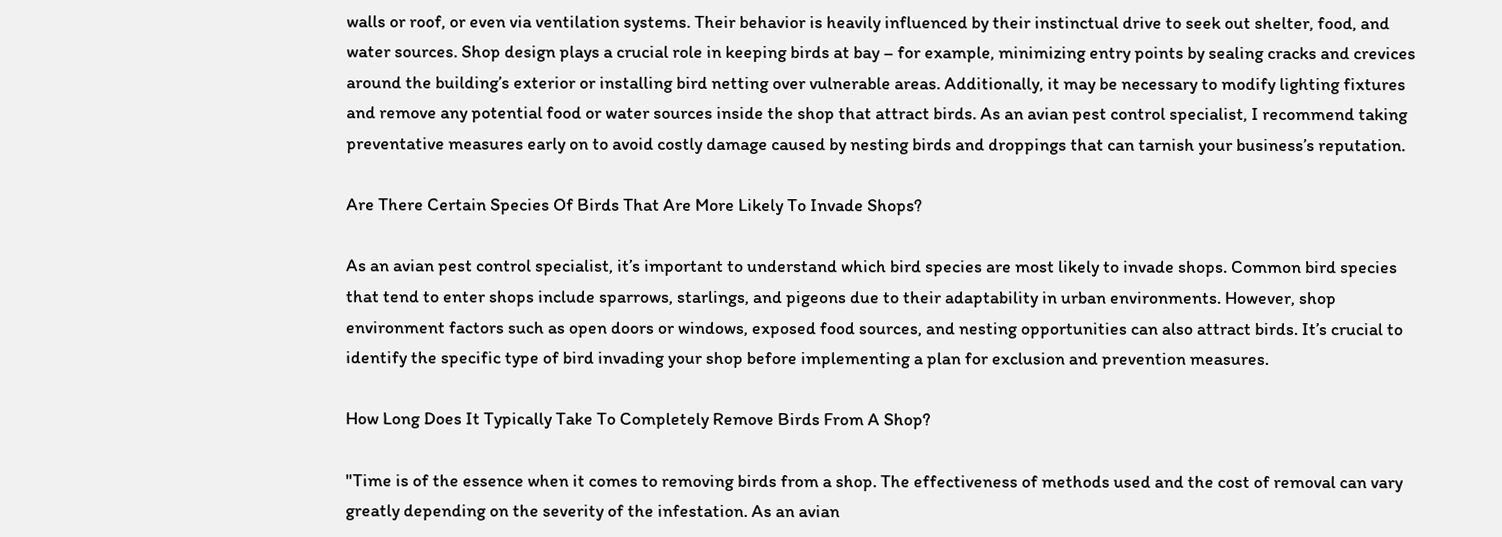walls or roof, or even via ventilation systems. Their behavior is heavily influenced by their instinctual drive to seek out shelter, food, and water sources. Shop design plays a crucial role in keeping birds at bay – for example, minimizing entry points by sealing cracks and crevices around the building’s exterior or installing bird netting over vulnerable areas. Additionally, it may be necessary to modify lighting fixtures and remove any potential food or water sources inside the shop that attract birds. As an avian pest control specialist, I recommend taking preventative measures early on to avoid costly damage caused by nesting birds and droppings that can tarnish your business’s reputation.

Are There Certain Species Of Birds That Are More Likely To Invade Shops?

As an avian pest control specialist, it’s important to understand which bird species are most likely to invade shops. Common bird species that tend to enter shops include sparrows, starlings, and pigeons due to their adaptability in urban environments. However, shop environment factors such as open doors or windows, exposed food sources, and nesting opportunities can also attract birds. It’s crucial to identify the specific type of bird invading your shop before implementing a plan for exclusion and prevention measures.

How Long Does It Typically Take To Completely Remove Birds From A Shop?

"Time is of the essence when it comes to removing birds from a shop. The effectiveness of methods used and the cost of removal can vary greatly depending on the severity of the infestation. As an avian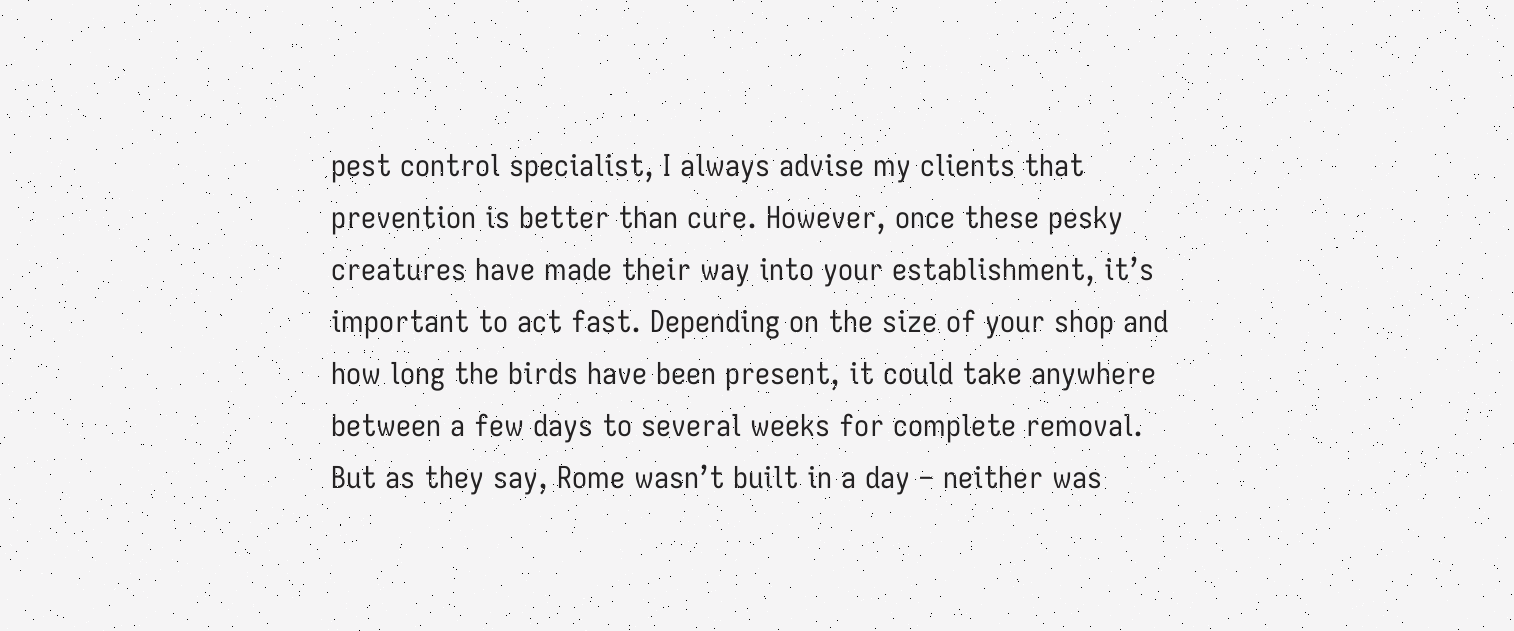pest control specialist, I always advise my clients that prevention is better than cure. However, once these pesky creatures have made their way into your establishment, it’s important to act fast. Depending on the size of your shop and how long the birds have been present, it could take anywhere between a few days to several weeks for complete removal. But as they say, Rome wasn’t built in a day – neither was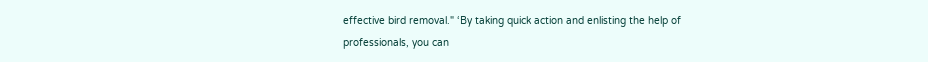effective bird removal." ‘By taking quick action and enlisting the help of professionals, you can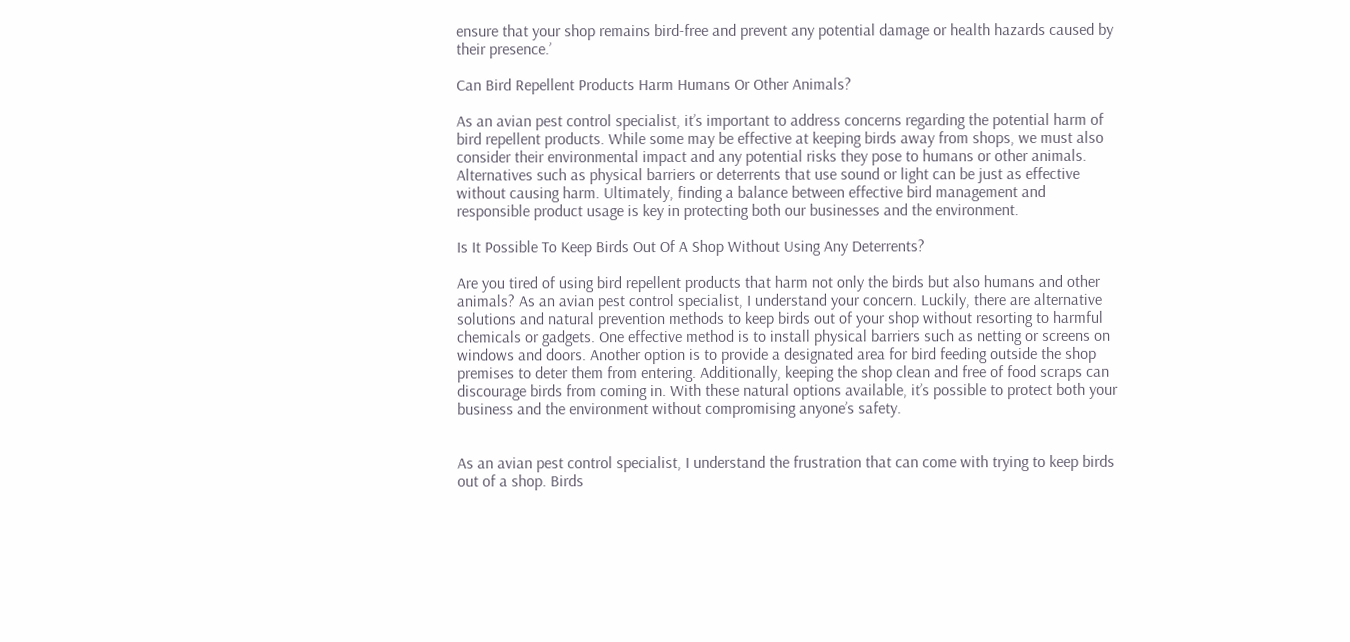ensure that your shop remains bird-free and prevent any potential damage or health hazards caused by their presence.’

Can Bird Repellent Products Harm Humans Or Other Animals?

As an avian pest control specialist, it’s important to address concerns regarding the potential harm of bird repellent products. While some may be effective at keeping birds away from shops, we must also consider their environmental impact and any potential risks they pose to humans or other animals. Alternatives such as physical barriers or deterrents that use sound or light can be just as effective without causing harm. Ultimately, finding a balance between effective bird management and responsible product usage is key in protecting both our businesses and the environment.

Is It Possible To Keep Birds Out Of A Shop Without Using Any Deterrents?

Are you tired of using bird repellent products that harm not only the birds but also humans and other animals? As an avian pest control specialist, I understand your concern. Luckily, there are alternative solutions and natural prevention methods to keep birds out of your shop without resorting to harmful chemicals or gadgets. One effective method is to install physical barriers such as netting or screens on windows and doors. Another option is to provide a designated area for bird feeding outside the shop premises to deter them from entering. Additionally, keeping the shop clean and free of food scraps can discourage birds from coming in. With these natural options available, it’s possible to protect both your business and the environment without compromising anyone’s safety.


As an avian pest control specialist, I understand the frustration that can come with trying to keep birds out of a shop. Birds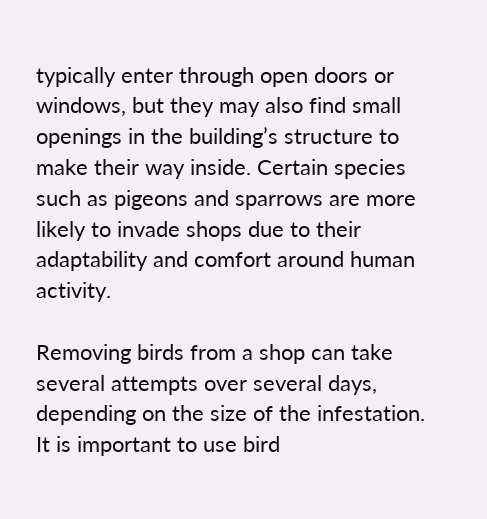typically enter through open doors or windows, but they may also find small openings in the building’s structure to make their way inside. Certain species such as pigeons and sparrows are more likely to invade shops due to their adaptability and comfort around human activity.

Removing birds from a shop can take several attempts over several days, depending on the size of the infestation. It is important to use bird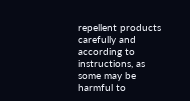repellent products carefully and according to instructions, as some may be harmful to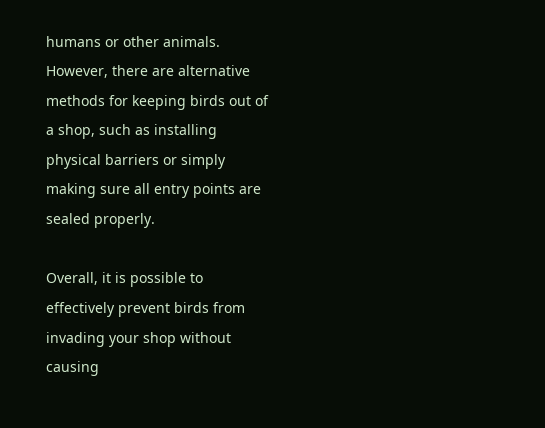humans or other animals. However, there are alternative methods for keeping birds out of a shop, such as installing physical barriers or simply making sure all entry points are sealed properly.

Overall, it is possible to effectively prevent birds from invading your shop without causing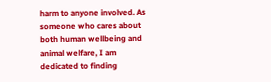harm to anyone involved. As someone who cares about both human wellbeing and animal welfare, I am dedicated to finding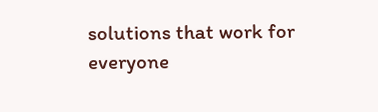solutions that work for everyone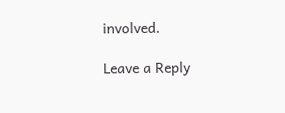involved.

Leave a Reply